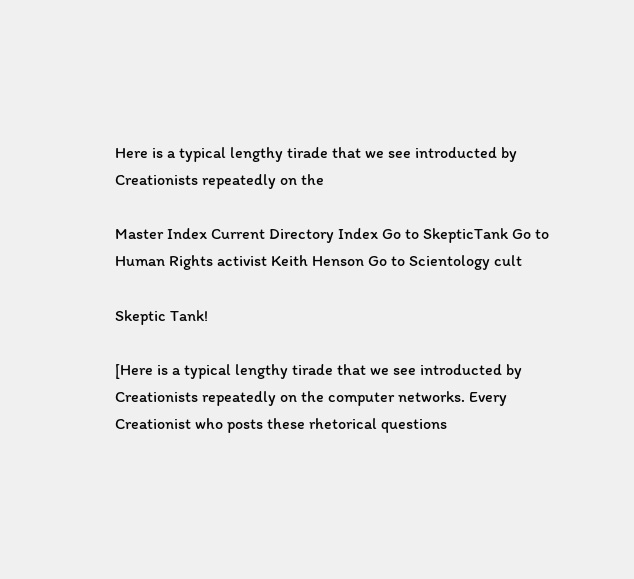Here is a typical lengthy tirade that we see introducted by Creationists repeatedly on the

Master Index Current Directory Index Go to SkepticTank Go to Human Rights activist Keith Henson Go to Scientology cult

Skeptic Tank!

[Here is a typical lengthy tirade that we see introducted by Creationists repeatedly on the computer networks. Every Creationist who posts these rhetorical questions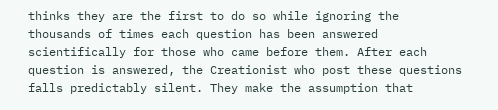thinks they are the first to do so while ignoring the thousands of times each question has been answered scientifically for those who came before them. After each question is answered, the Creationist who post these questions falls predictably silent. They make the assumption that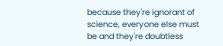because they're ignorant of science, everyone else must be and they're doubtless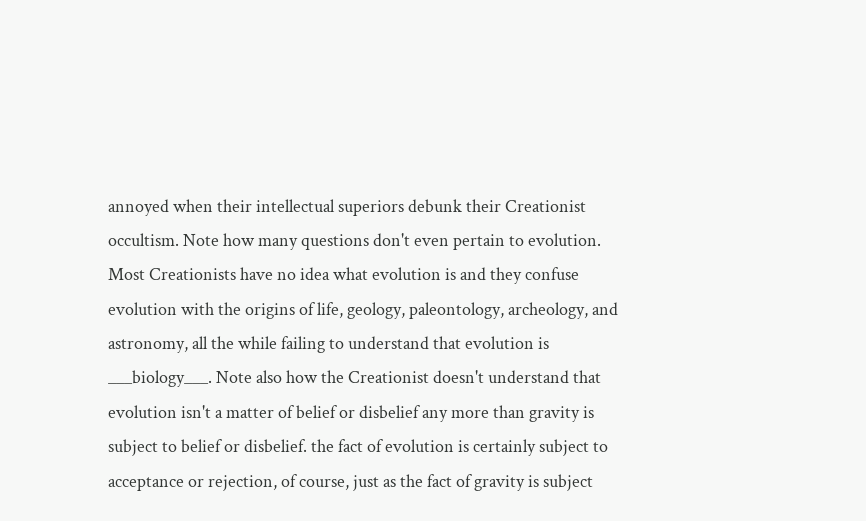annoyed when their intellectual superiors debunk their Creationist occultism. Note how many questions don't even pertain to evolution. Most Creationists have no idea what evolution is and they confuse evolution with the origins of life, geology, paleontology, archeology, and astronomy, all the while failing to understand that evolution is ___biology___. Note also how the Creationist doesn't understand that evolution isn't a matter of belief or disbelief any more than gravity is subject to belief or disbelief. the fact of evolution is certainly subject to acceptance or rejection, of course, just as the fact of gravity is subject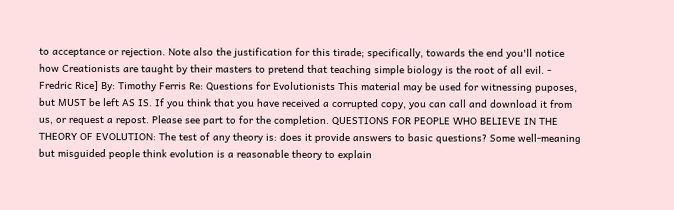to acceptance or rejection. Note also the justification for this tirade; specifically, towards the end you'll notice how Creationists are taught by their masters to pretend that teaching simple biology is the root of all evil. - Fredric Rice] By: Timothy Ferris Re: Questions for Evolutionists This material may be used for witnessing puposes, but MUST be left AS IS. If you think that you have received a corrupted copy, you can call and download it from us, or request a repost. Please see part to for the completion. QUESTIONS FOR PEOPLE WHO BELIEVE IN THE THEORY OF EVOLUTION: The test of any theory is: does it provide answers to basic questions? Some well-meaning but misguided people think evolution is a reasonable theory to explain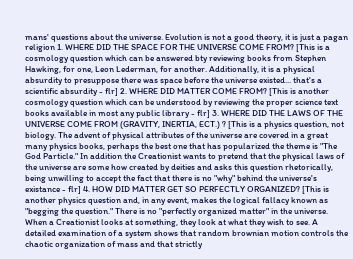mans' questions about the universe. Evolution is not a good theory, it is just a pagan religion 1. WHERE DID THE SPACE FOR THE UNIVERSE COME FROM? [This is a cosmology question which can be answered bty reviewing books from Stephen Hawking, for one, Leon Lederman, for another. Additionally, it is a physical absurdity to presuppose there was space before the universe existed... that's a scientific absurdity - flr] 2. WHERE DID MATTER COME FROM? [This is another cosmology question which can be understood by reviewing the proper science text books available in most any public library - flr] 3. WHERE DID THE LAWS OF THE UNIVERSE COME FROM (GRAVITY, INERTIA, ECT.) ? [This is a physics question, not biology. The advent of physical attributes of the universe are covered in a great many physics books, perhaps the best one that has popularized the theme is "The God Particle." In addition the Creationist wants to pretend that the physical laws of the universe are some how created by deities and asks this question rhetorically, being unwilling to accept the fact that there is no "why" behind the universe's existance - flr] 4. HOW DID MATTER GET SO PERFECTLY ORGANIZED? [This is another physics question and, in any event, makes the logical fallacy known as "begging the question." There is no "perfectly organized matter" in the universe. When a Creationist looks at something, they look at what they wish to see. A detailed examination of a system shows that random brownian motion controls the chaotic organization of mass and that strictly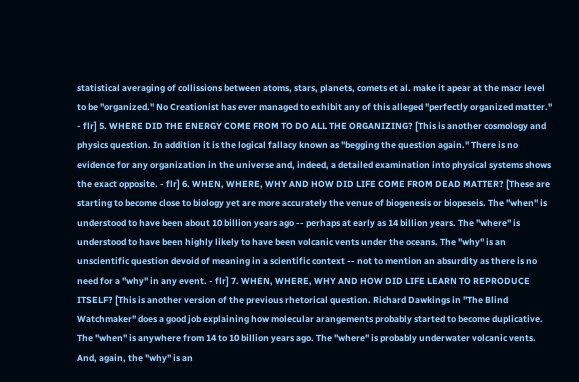statistical averaging of collissions between atoms, stars, planets, comets et al. make it apear at the macr level to be "organized." No Creationist has ever managed to exhibit any of this alleged "perfectly organized matter." - flr] 5. WHERE DID THE ENERGY COME FROM TO DO ALL THE ORGANIZING? [This is another cosmology and physics question. In addition it is the logical fallacy known as "begging the question again." There is no evidence for any organization in the universe and, indeed, a detailed examination into physical systems shows the exact opposite. - flr] 6. WHEN, WHERE, WHY AND HOW DID LIFE COME FROM DEAD MATTER? [These are starting to become close to biology yet are more accurately the venue of biogenesis or biopeseis. The "when" is understood to have been about 10 billion years ago -- perhaps at early as 14 billion years. The "where" is understood to have been highly likely to have been volcanic vents under the oceans. The "why" is an unscientific question devoid of meaning in a scientific context -- not to mention an absurdity as there is no need for a "why" in any event. - flr] 7. WHEN, WHERE, WHY AND HOW DID LIFE LEARN TO REPRODUCE ITSELF? [This is another version of the previous rhetorical question. Richard Dawkings in "The Blind Watchmaker" does a good job explaining how molecular arangements probably started to become duplicative. The "when" is anywhere from 14 to 10 billion years ago. The "where" is probably underwater volcanic vents. And, again, the "why" is an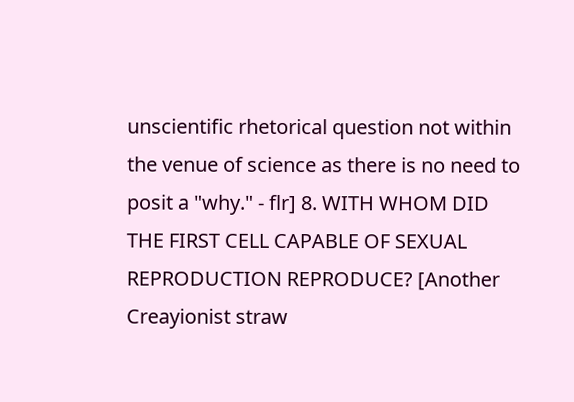unscientific rhetorical question not within the venue of science as there is no need to posit a "why." - flr] 8. WITH WHOM DID THE FIRST CELL CAPABLE OF SEXUAL REPRODUCTION REPRODUCE? [Another Creayionist straw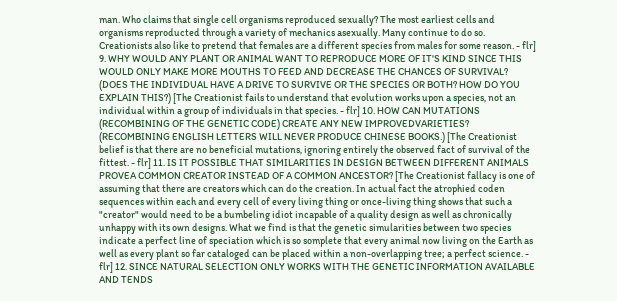man. Who claims that single cell organisms reproduced sexually? The most earliest cells and organisms reproducted through a variety of mechanics asexually. Many continue to do so. Creationists also like to pretend that females are a different species from males for some reason. - flr] 9. WHY WOULD ANY PLANT OR ANIMAL WANT TO REPRODUCE MORE OF IT'S KIND SINCE THIS WOULD ONLY MAKE MORE MOUTHS TO FEED AND DECREASE THE CHANCES OF SURVIVAL? (DOES THE INDIVIDUAL HAVE A DRIVE TO SURVIVE OR THE SPECIES OR BOTH? HOW DO YOU EXPLAIN THIS?) [The Creationist fails to understand that evolution works upon a species, not an individual within a group of individuals in that species. - flr] 10. HOW CAN MUTATIONS (RECOMBINING OF THE GENETIC CODE) CREATE ANY NEW IMPROVEDVARIETIES? (RECOMBINING ENGLISH LETTERS WILL NEVER PRODUCE CHINESE BOOKS.) [The Creationist belief is that there are no beneficial mutations, ignoring entirely the observed fact of survival of the fittest. - flr] 11. IS IT POSSIBLE THAT SIMILARITIES IN DESIGN BETWEEN DIFFERENT ANIMALS PROVEA COMMON CREATOR INSTEAD OF A COMMON ANCESTOR? [The Creationist fallacy is one of assuming that there are creators which can do the creation. In actual fact the atrophied coden sequences within each and every cell of every living thing or once-living thing shows that such a "creator" would need to be a bumbeling idiot incapable of a quality design as well as chronically unhappy with its own designs. What we find is that the genetic simularities between two species indicate a perfect line of speciation which is so somplete that every animal now living on the Earth as well as every plant so far cataloged can be placed within a non-overlapping tree; a perfect science. - flr] 12. SINCE NATURAL SELECTION ONLY WORKS WITH THE GENETIC INFORMATION AVAILABLE AND TENDS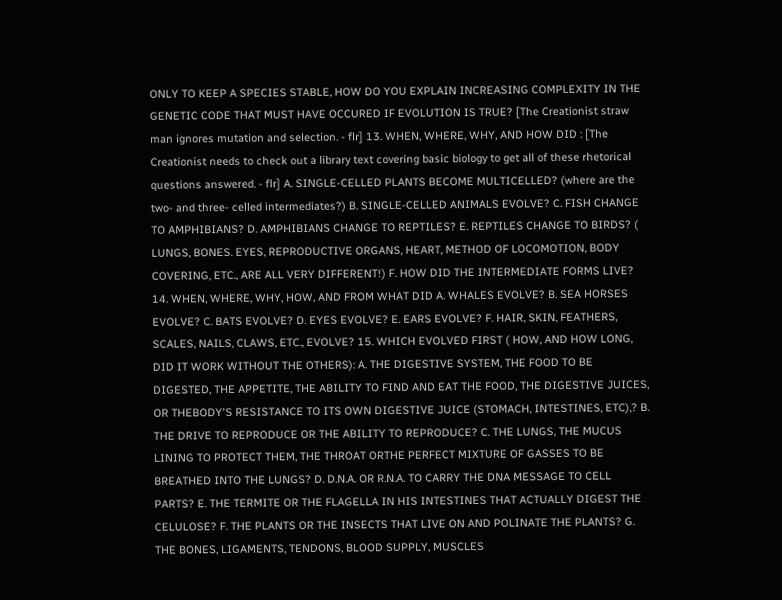ONLY TO KEEP A SPECIES STABLE, HOW DO YOU EXPLAIN INCREASING COMPLEXITY IN THE GENETIC CODE THAT MUST HAVE OCCURED IF EVOLUTION IS TRUE? [The Creationist straw man ignores mutation and selection. - flr] 13. WHEN, WHERE, WHY, AND HOW DID : [The Creationist needs to check out a library text covering basic biology to get all of these rhetorical questions answered. - flr] A. SINGLE-CELLED PLANTS BECOME MULTICELLED? (where are the two- and three- celled intermediates?) B. SINGLE-CELLED ANIMALS EVOLVE? C. FISH CHANGE TO AMPHIBIANS? D. AMPHIBIANS CHANGE TO REPTILES? E. REPTILES CHANGE TO BIRDS? ( LUNGS, BONES. EYES, REPRODUCTIVE ORGANS, HEART, METHOD OF LOCOMOTION, BODY COVERING, ETC., ARE ALL VERY DIFFERENT!) F. HOW DID THE INTERMEDIATE FORMS LIVE? 14. WHEN, WHERE, WHY, HOW, AND FROM WHAT DID A. WHALES EVOLVE? B. SEA HORSES EVOLVE? C. BATS EVOLVE? D. EYES EVOLVE? E. EARS EVOLVE? F. HAIR, SKIN, FEATHERS, SCALES, NAILS, CLAWS, ETC., EVOLVE? 15. WHICH EVOLVED FIRST ( HOW, AND HOW LONG, DID IT WORK WITHOUT THE OTHERS): A. THE DIGESTIVE SYSTEM, THE FOOD TO BE DIGESTED, THE APPETITE, THE ABILITY TO FIND AND EAT THE FOOD, THE DIGESTIVE JUICES, OR THEBODY'S RESISTANCE TO ITS OWN DIGESTIVE JUICE (STOMACH, INTESTINES, ETC),? B. THE DRIVE TO REPRODUCE OR THE ABILITY TO REPRODUCE? C. THE LUNGS, THE MUCUS LINING TO PROTECT THEM, THE THROAT ORTHE PERFECT MIXTURE OF GASSES TO BE BREATHED INTO THE LUNGS? D. D.N.A. OR R.N.A. TO CARRY THE DNA MESSAGE TO CELL PARTS? E. THE TERMITE OR THE FLAGELLA IN HIS INTESTINES THAT ACTUALLY DIGEST THE CELULOSE? F. THE PLANTS OR THE INSECTS THAT LIVE ON AND POLINATE THE PLANTS? G. THE BONES, LIGAMENTS, TENDONS, BLOOD SUPPLY, MUSCLES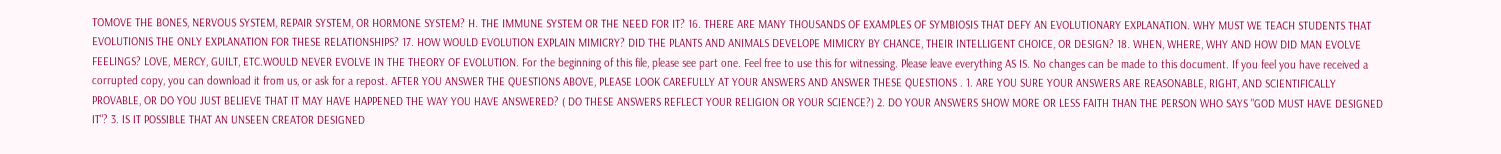TOMOVE THE BONES, NERVOUS SYSTEM, REPAIR SYSTEM, OR HORMONE SYSTEM? H. THE IMMUNE SYSTEM OR THE NEED FOR IT? 16. THERE ARE MANY THOUSANDS OF EXAMPLES OF SYMBIOSIS THAT DEFY AN EVOLUTIONARY EXPLANATION. WHY MUST WE TEACH STUDENTS THAT EVOLUTIONIS THE ONLY EXPLANATION FOR THESE RELATIONSHIPS? 17. HOW WOULD EVOLUTION EXPLAIN MIMICRY? DID THE PLANTS AND ANIMALS DEVELOPE MIMICRY BY CHANCE, THEIR INTELLIGENT CHOICE, OR DESIGN? 18. WHEN, WHERE, WHY AND HOW DID MAN EVOLVE FEELINGS? LOVE, MERCY, GUILT, ETC.WOULD NEVER EVOLVE IN THE THEORY OF EVOLUTION. For the beginning of this file, please see part one. Feel free to use this for witnessing. Please leave everything AS IS. No changes can be made to this document. If you feel you have received a corrupted copy, you can download it from us, or ask for a repost. AFTER YOU ANSWER THE QUESTIONS ABOVE, PLEASE LOOK CAREFULLY AT YOUR ANSWERS AND ANSWER THESE QUESTIONS . 1. ARE YOU SURE YOUR ANSWERS ARE REASONABLE, RIGHT, AND SCIENTIFICALLY PROVABLE, OR DO YOU JUST BELIEVE THAT IT MAY HAVE HAPPENED THE WAY YOU HAVE ANSWERED? ( DO THESE ANSWERS REFLECT YOUR RELIGION OR YOUR SCIENCE?) 2. DO YOUR ANSWERS SHOW MORE OR LESS FAITH THAN THE PERSON WHO SAYS "GOD MUST HAVE DESIGNED IT"? 3. IS IT POSSIBLE THAT AN UNSEEN CREATOR DESIGNED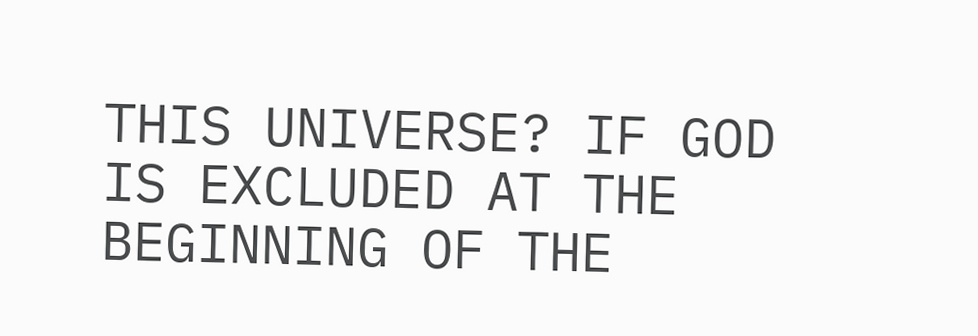THIS UNIVERSE? IF GOD IS EXCLUDED AT THE BEGINNING OF THE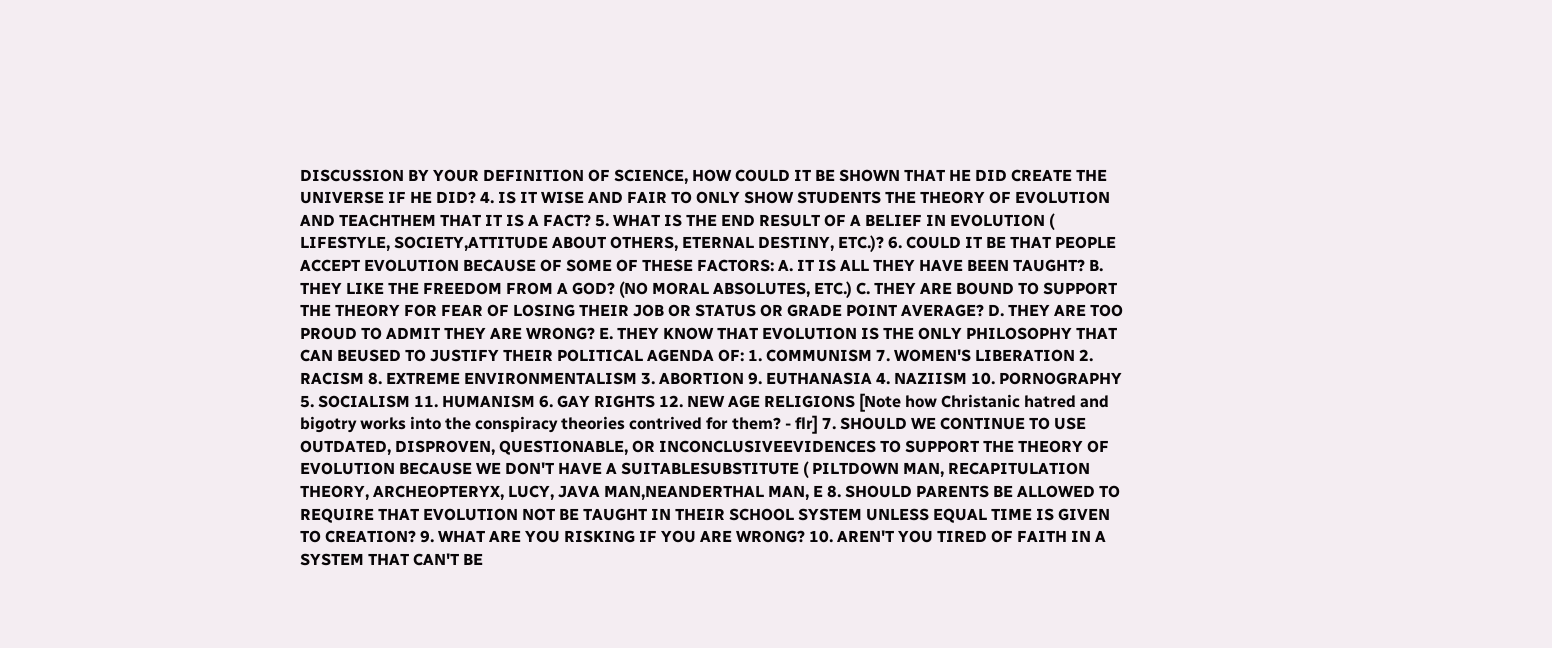DISCUSSION BY YOUR DEFINITION OF SCIENCE, HOW COULD IT BE SHOWN THAT HE DID CREATE THE UNIVERSE IF HE DID? 4. IS IT WISE AND FAIR TO ONLY SHOW STUDENTS THE THEORY OF EVOLUTION AND TEACHTHEM THAT IT IS A FACT? 5. WHAT IS THE END RESULT OF A BELIEF IN EVOLUTION ( LIFESTYLE, SOCIETY,ATTITUDE ABOUT OTHERS, ETERNAL DESTINY, ETC.)? 6. COULD IT BE THAT PEOPLE ACCEPT EVOLUTION BECAUSE OF SOME OF THESE FACTORS: A. IT IS ALL THEY HAVE BEEN TAUGHT? B. THEY LIKE THE FREEDOM FROM A GOD? (NO MORAL ABSOLUTES, ETC.) C. THEY ARE BOUND TO SUPPORT THE THEORY FOR FEAR OF LOSING THEIR JOB OR STATUS OR GRADE POINT AVERAGE? D. THEY ARE TOO PROUD TO ADMIT THEY ARE WRONG? E. THEY KNOW THAT EVOLUTION IS THE ONLY PHILOSOPHY THAT CAN BEUSED TO JUSTIFY THEIR POLITICAL AGENDA OF: 1. COMMUNISM 7. WOMEN'S LIBERATION 2. RACISM 8. EXTREME ENVIRONMENTALISM 3. ABORTION 9. EUTHANASIA 4. NAZIISM 10. PORNOGRAPHY 5. SOCIALISM 11. HUMANISM 6. GAY RIGHTS 12. NEW AGE RELIGIONS [Note how Christanic hatred and bigotry works into the conspiracy theories contrived for them? - flr] 7. SHOULD WE CONTINUE TO USE OUTDATED, DISPROVEN, QUESTIONABLE, OR INCONCLUSIVEEVIDENCES TO SUPPORT THE THEORY OF EVOLUTION BECAUSE WE DON'T HAVE A SUITABLESUBSTITUTE ( PILTDOWN MAN, RECAPITULATION THEORY, ARCHEOPTERYX, LUCY, JAVA MAN,NEANDERTHAL MAN, E 8. SHOULD PARENTS BE ALLOWED TO REQUIRE THAT EVOLUTION NOT BE TAUGHT IN THEIR SCHOOL SYSTEM UNLESS EQUAL TIME IS GIVEN TO CREATION? 9. WHAT ARE YOU RISKING IF YOU ARE WRONG? 10. AREN'T YOU TIRED OF FAITH IN A SYSTEM THAT CAN'T BE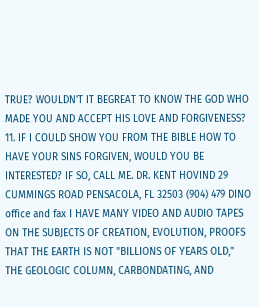TRUE? WOULDN'T IT BEGREAT TO KNOW THE GOD WHO MADE YOU AND ACCEPT HIS LOVE AND FORGIVENESS? 11. IF I COULD SHOW YOU FROM THE BIBLE HOW TO HAVE YOUR SINS FORGIVEN, WOULD YOU BE INTERESTED? IF SO, CALL ME. DR. KENT HOVIND 29 CUMMINGS ROAD PENSACOLA, FL 32503 (904) 479 DINO office and fax I HAVE MANY VIDEO AND AUDIO TAPES ON THE SUBJECTS OF CREATION, EVOLUTION, PROOFS THAT THE EARTH IS NOT "BILLIONS OF YEARS OLD," THE GEOLOGIC COLUMN, CARBONDATING, AND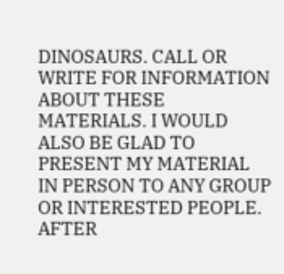DINOSAURS. CALL OR WRITE FOR INFORMATION ABOUT THESE MATERIALS. I WOULD ALSO BE GLAD TO PRESENT MY MATERIAL IN PERSON TO ANY GROUP OR INTERESTED PEOPLE. AFTER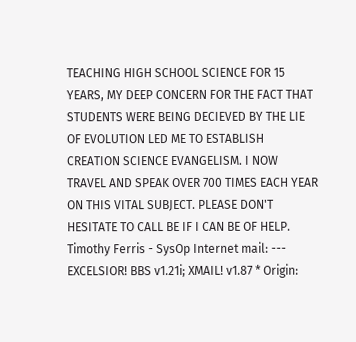TEACHING HIGH SCHOOL SCIENCE FOR 15 YEARS, MY DEEP CONCERN FOR THE FACT THAT STUDENTS WERE BEING DECIEVED BY THE LIE OF EVOLUTION LED ME TO ESTABLISH CREATION SCIENCE EVANGELISM. I NOW TRAVEL AND SPEAK OVER 700 TIMES EACH YEAR ON THIS VITAL SUBJECT. PLEASE DON'T HESITATE TO CALL BE IF I CAN BE OF HELP. Timothy Ferris - SysOp Internet mail: --- EXCELSIOR! BBS v1.21i; XMAIL! v1.87 * Origin: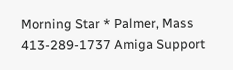Morning Star * Palmer, Mass 413-289-1737 Amiga Support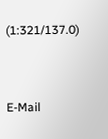(1:321/137.0)


E-Mail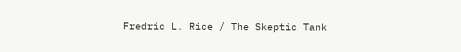Fredric L. Rice / The Skeptic Tank